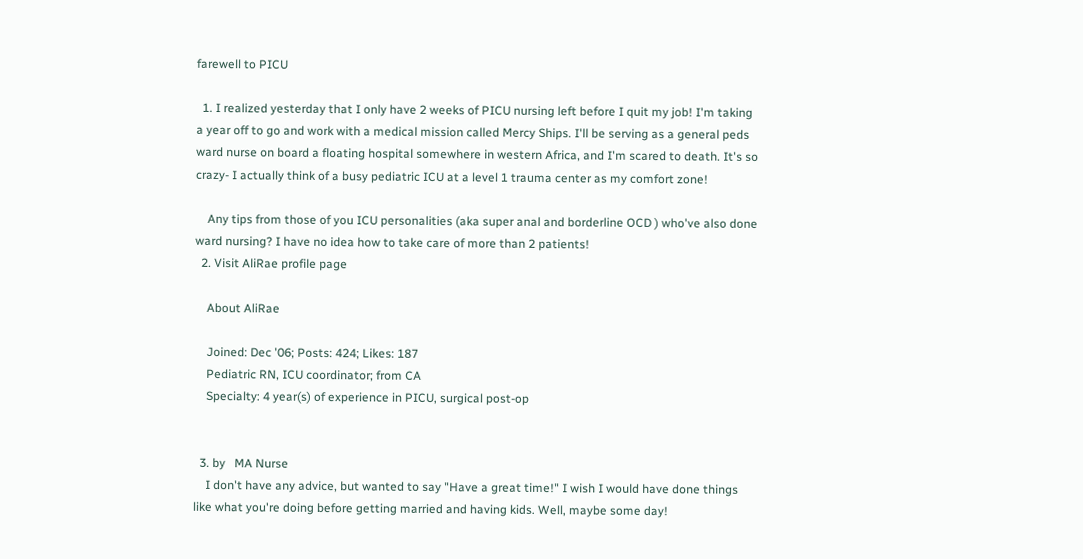farewell to PICU

  1. I realized yesterday that I only have 2 weeks of PICU nursing left before I quit my job! I'm taking a year off to go and work with a medical mission called Mercy Ships. I'll be serving as a general peds ward nurse on board a floating hospital somewhere in western Africa, and I'm scared to death. It's so crazy- I actually think of a busy pediatric ICU at a level 1 trauma center as my comfort zone!

    Any tips from those of you ICU personalities (aka super anal and borderline OCD ) who've also done ward nursing? I have no idea how to take care of more than 2 patients!
  2. Visit AliRae profile page

    About AliRae

    Joined: Dec '06; Posts: 424; Likes: 187
    Pediatric RN, ICU coordinator; from CA
    Specialty: 4 year(s) of experience in PICU, surgical post-op


  3. by   MA Nurse
    I don't have any advice, but wanted to say "Have a great time!" I wish I would have done things like what you're doing before getting married and having kids. Well, maybe some day!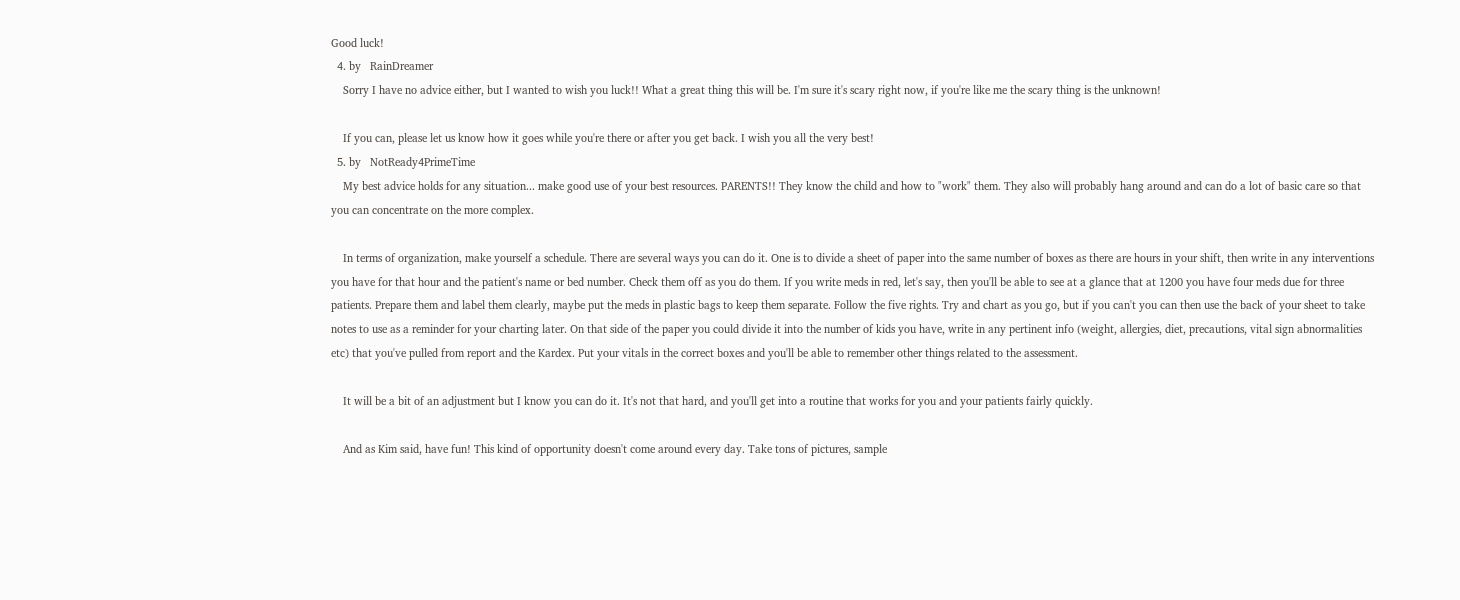Good luck!
  4. by   RainDreamer
    Sorry I have no advice either, but I wanted to wish you luck!! What a great thing this will be. I'm sure it's scary right now, if you're like me the scary thing is the unknown!

    If you can, please let us know how it goes while you're there or after you get back. I wish you all the very best!
  5. by   NotReady4PrimeTime
    My best advice holds for any situation... make good use of your best resources. PARENTS!! They know the child and how to "work" them. They also will probably hang around and can do a lot of basic care so that you can concentrate on the more complex.

    In terms of organization, make yourself a schedule. There are several ways you can do it. One is to divide a sheet of paper into the same number of boxes as there are hours in your shift, then write in any interventions you have for that hour and the patient's name or bed number. Check them off as you do them. If you write meds in red, let's say, then you'll be able to see at a glance that at 1200 you have four meds due for three patients. Prepare them and label them clearly, maybe put the meds in plastic bags to keep them separate. Follow the five rights. Try and chart as you go, but if you can't you can then use the back of your sheet to take notes to use as a reminder for your charting later. On that side of the paper you could divide it into the number of kids you have, write in any pertinent info (weight, allergies, diet, precautions, vital sign abnormalities etc) that you've pulled from report and the Kardex. Put your vitals in the correct boxes and you'll be able to remember other things related to the assessment.

    It will be a bit of an adjustment but I know you can do it. It's not that hard, and you'll get into a routine that works for you and your patients fairly quickly.

    And as Kim said, have fun! This kind of opportunity doesn't come around every day. Take tons of pictures, sample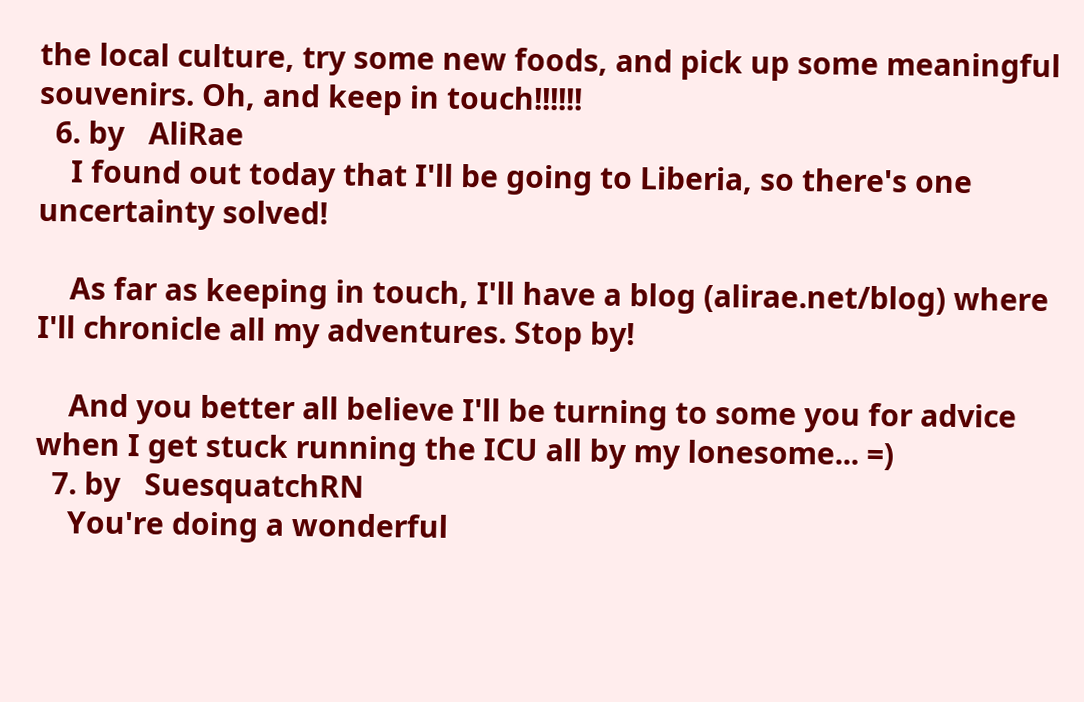the local culture, try some new foods, and pick up some meaningful souvenirs. Oh, and keep in touch!!!!!!
  6. by   AliRae
    I found out today that I'll be going to Liberia, so there's one uncertainty solved!

    As far as keeping in touch, I'll have a blog (alirae.net/blog) where I'll chronicle all my adventures. Stop by!

    And you better all believe I'll be turning to some you for advice when I get stuck running the ICU all by my lonesome... =)
  7. by   SuesquatchRN
    You're doing a wonderful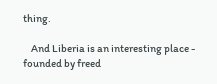thing.

    And Liberia is an interesting place - founded by freed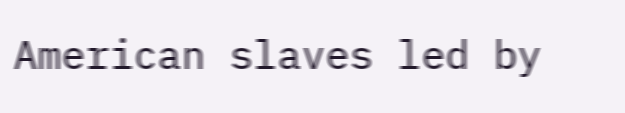American slaves led by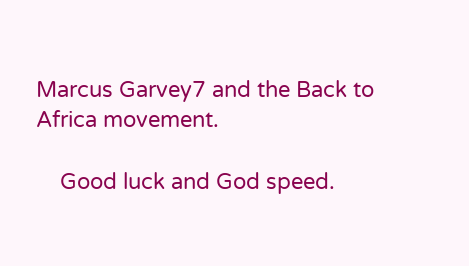Marcus Garvey7 and the Back to Africa movement.

    Good luck and God speed.